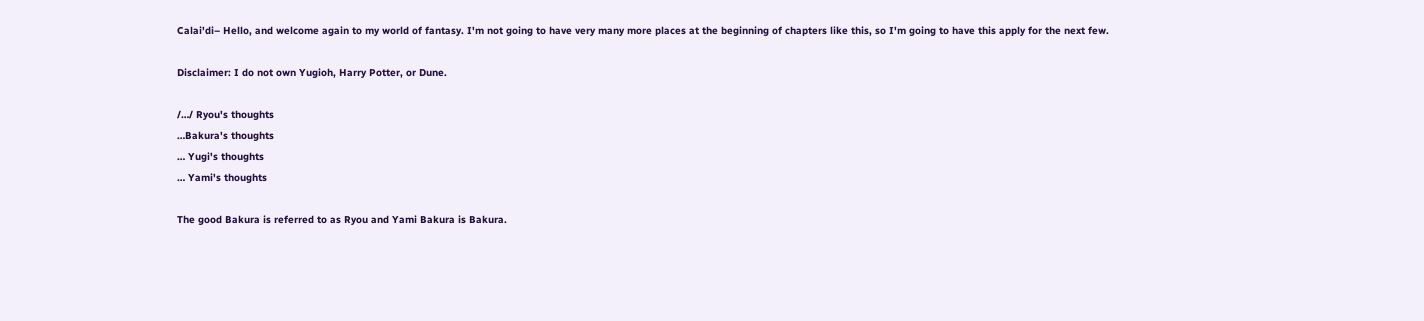Calai'di– Hello, and welcome again to my world of fantasy. I'm not going to have very many more places at the beginning of chapters like this, so I'm going to have this apply for the next few.

Disclaimer: I do not own Yugioh, Harry Potter, or Dune.

/…/ Ryou's thoughts
…Bakura's thoughts
… Yugi's thoughts
… Yami's thoughts

The good Bakura is referred to as Ryou and Yami Bakura is Bakura.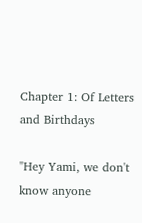Chapter 1: Of Letters and Birthdays

"Hey Yami, we don't know anyone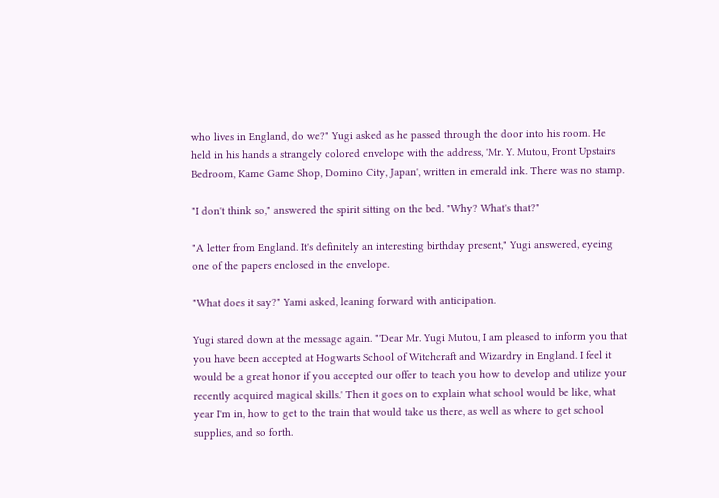who lives in England, do we?" Yugi asked as he passed through the door into his room. He held in his hands a strangely colored envelope with the address, 'Mr. Y. Mutou, Front Upstairs Bedroom, Kame Game Shop, Domino City, Japan', written in emerald ink. There was no stamp.

"I don't think so," answered the spirit sitting on the bed. "Why? What's that?"

"A letter from England. It's definitely an interesting birthday present," Yugi answered, eyeing one of the papers enclosed in the envelope.

"What does it say?" Yami asked, leaning forward with anticipation.

Yugi stared down at the message again. "'Dear Mr. Yugi Mutou, I am pleased to inform you that you have been accepted at Hogwarts School of Witchcraft and Wizardry in England. I feel it would be a great honor if you accepted our offer to teach you how to develop and utilize your recently acquired magical skills.' Then it goes on to explain what school would be like, what year I'm in, how to get to the train that would take us there, as well as where to get school supplies, and so forth.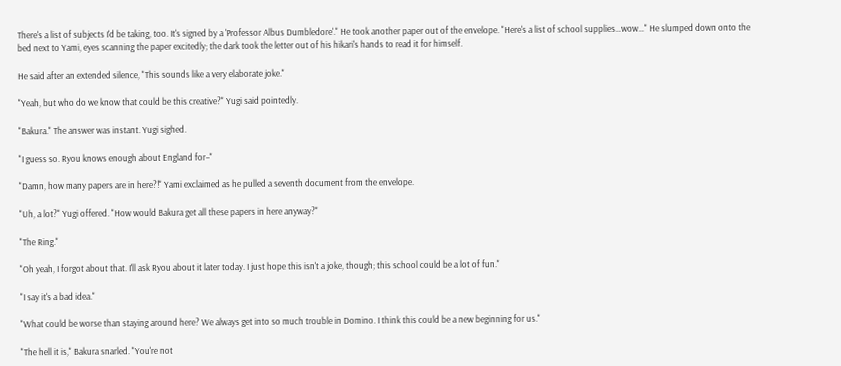There's a list of subjects I'd be taking, too. It's signed by a 'Professor Albus Dumbledore'." He took another paper out of the envelope. "Here's a list of school supplies…wow…" He slumped down onto the bed next to Yami, eyes scanning the paper excitedly; the dark took the letter out of his hikari's hands to read it for himself.

He said after an extended silence, "This sounds like a very elaborate joke."

"Yeah, but who do we know that could be this creative?" Yugi said pointedly.

"Bakura." The answer was instant. Yugi sighed.

"I guess so. Ryou knows enough about England for–"

"Damn, how many papers are in here?!" Yami exclaimed as he pulled a seventh document from the envelope.

"Uh, a lot?" Yugi offered. "How would Bakura get all these papers in here anyway?"

"The Ring."

"Oh yeah, I forgot about that. I'll ask Ryou about it later today. I just hope this isn't a joke, though; this school could be a lot of fun."

"I say it's a bad idea."

"What could be worse than staying around here? We always get into so much trouble in Domino. I think this could be a new beginning for us."

"The hell it is," Bakura snarled. "You're not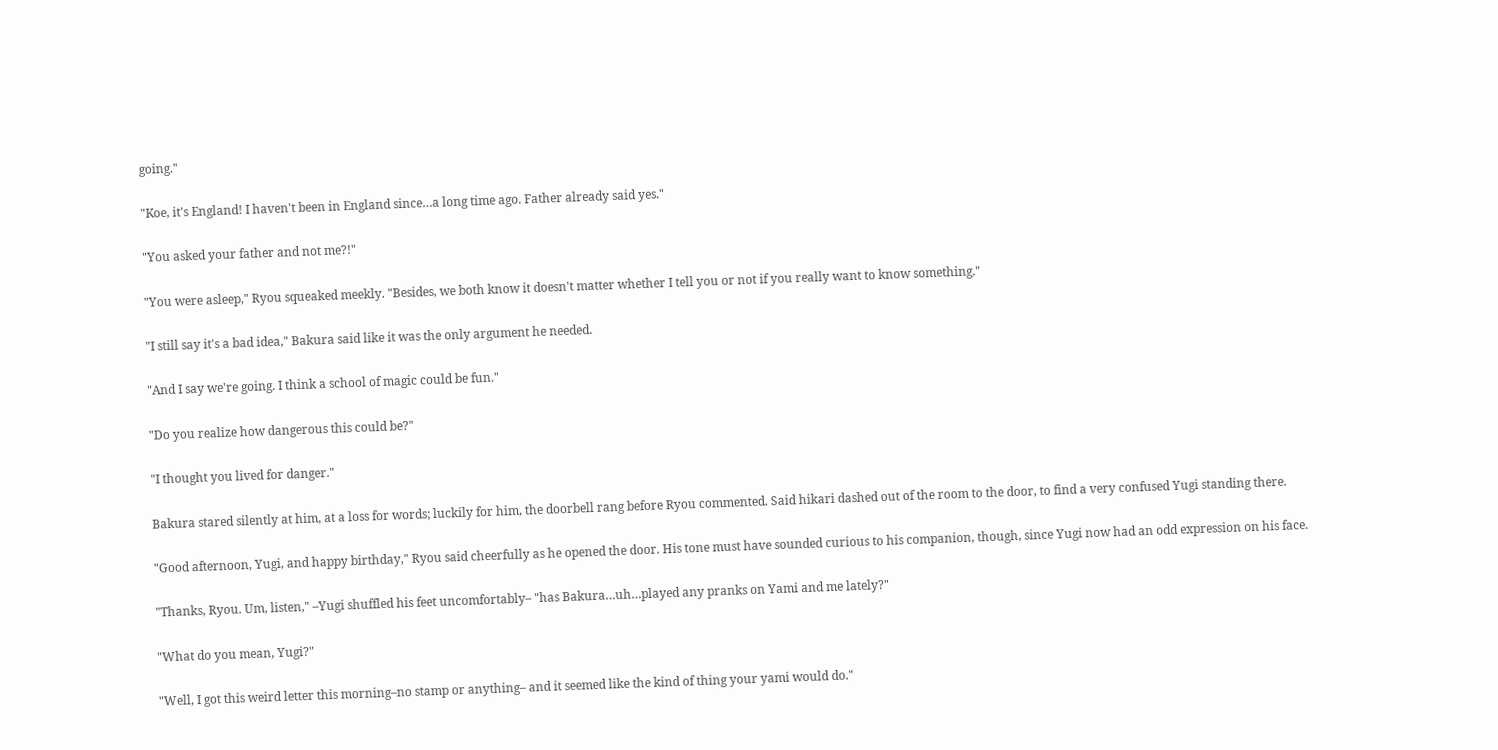going."

"Koe, it's England! I haven't been in England since…a long time ago. Father already said yes."

"You asked your father and not me?!"

"You were asleep," Ryou squeaked meekly. "Besides, we both know it doesn't matter whether I tell you or not if you really want to know something."

"I still say it's a bad idea," Bakura said like it was the only argument he needed.

"And I say we're going. I think a school of magic could be fun."

"Do you realize how dangerous this could be?"

"I thought you lived for danger."

Bakura stared silently at him, at a loss for words; luckily for him, the doorbell rang before Ryou commented. Said hikari dashed out of the room to the door, to find a very confused Yugi standing there.

"Good afternoon, Yugi, and happy birthday," Ryou said cheerfully as he opened the door. His tone must have sounded curious to his companion, though, since Yugi now had an odd expression on his face.

"Thanks, Ryou. Um, listen," –Yugi shuffled his feet uncomfortably– "has Bakura…uh…played any pranks on Yami and me lately?"

"What do you mean, Yugi?"

"Well, I got this weird letter this morning–no stamp or anything– and it seemed like the kind of thing your yami would do."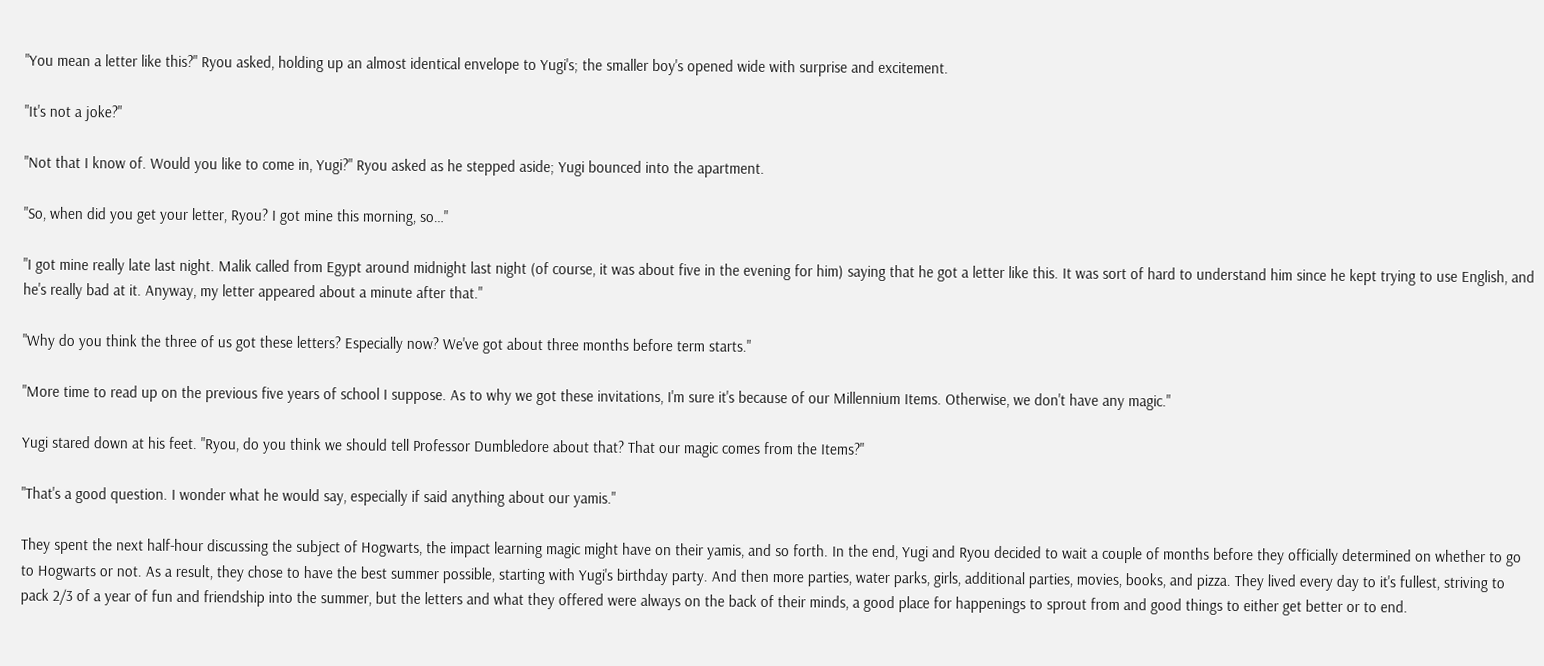"You mean a letter like this?" Ryou asked, holding up an almost identical envelope to Yugi's; the smaller boy's opened wide with surprise and excitement.

"It's not a joke?"

"Not that I know of. Would you like to come in, Yugi?" Ryou asked as he stepped aside; Yugi bounced into the apartment.

"So, when did you get your letter, Ryou? I got mine this morning, so…"

"I got mine really late last night. Malik called from Egypt around midnight last night (of course, it was about five in the evening for him) saying that he got a letter like this. It was sort of hard to understand him since he kept trying to use English, and he's really bad at it. Anyway, my letter appeared about a minute after that."

"Why do you think the three of us got these letters? Especially now? We've got about three months before term starts."

"More time to read up on the previous five years of school I suppose. As to why we got these invitations, I'm sure it's because of our Millennium Items. Otherwise, we don't have any magic."

Yugi stared down at his feet. "Ryou, do you think we should tell Professor Dumbledore about that? That our magic comes from the Items?"

"That's a good question. I wonder what he would say, especially if said anything about our yamis."

They spent the next half-hour discussing the subject of Hogwarts, the impact learning magic might have on their yamis, and so forth. In the end, Yugi and Ryou decided to wait a couple of months before they officially determined on whether to go to Hogwarts or not. As a result, they chose to have the best summer possible, starting with Yugi's birthday party. And then more parties, water parks, girls, additional parties, movies, books, and pizza. They lived every day to it's fullest, striving to pack 2/3 of a year of fun and friendship into the summer, but the letters and what they offered were always on the back of their minds, a good place for happenings to sprout from and good things to either get better or to end.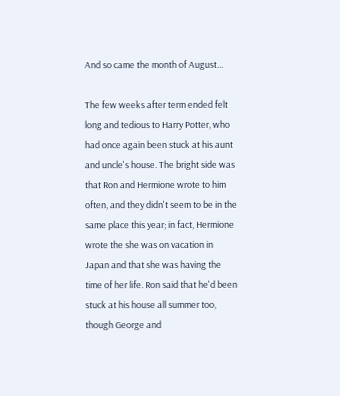And so came the month of August…

The few weeks after term ended felt long and tedious to Harry Potter, who had once again been stuck at his aunt and uncle's house. The bright side was that Ron and Hermione wrote to him often, and they didn't seem to be in the same place this year; in fact, Hermione wrote the she was on vacation in Japan and that she was having the time of her life. Ron said that he'd been stuck at his house all summer too, though George and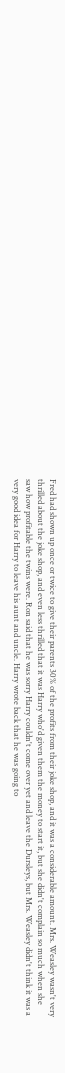Fred had shown up once or twice to give their parents 30% of the profits from their joke shop, and it was a considerable amount. Mrs. Weasley wasn't very thrilled about the joke shop, and even less thrilled that it was Harry who'd given them the money to start it, but she didn't complain so much when she saw how profitable the twins were. Ron said that he was sorry Harry couldn't come over yet and leave the Dursleys, but Mrs. Weasley didn't think it was a very good idea for Harry to leave his aunt and uncle. Harry wrote back that he was going to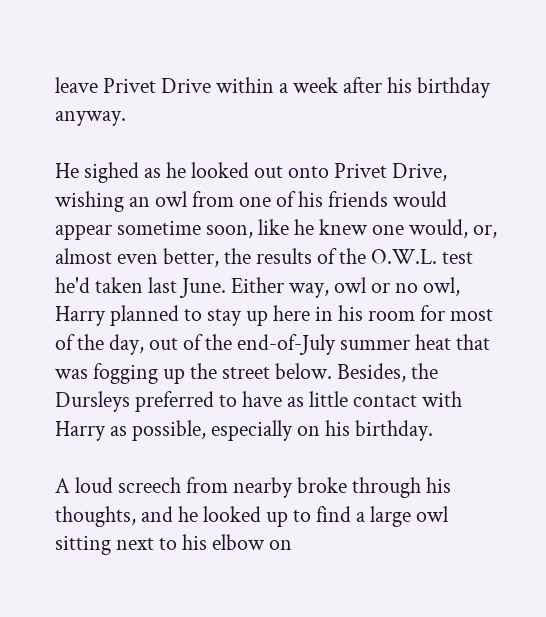leave Privet Drive within a week after his birthday anyway.

He sighed as he looked out onto Privet Drive, wishing an owl from one of his friends would appear sometime soon, like he knew one would, or, almost even better, the results of the O.W.L. test he'd taken last June. Either way, owl or no owl, Harry planned to stay up here in his room for most of the day, out of the end-of-July summer heat that was fogging up the street below. Besides, the Dursleys preferred to have as little contact with Harry as possible, especially on his birthday.

A loud screech from nearby broke through his thoughts, and he looked up to find a large owl sitting next to his elbow on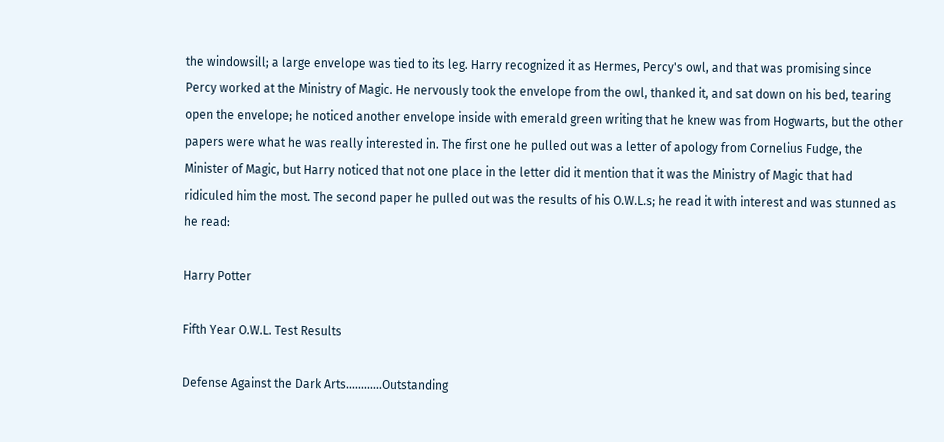the windowsill; a large envelope was tied to its leg. Harry recognized it as Hermes, Percy's owl, and that was promising since Percy worked at the Ministry of Magic. He nervously took the envelope from the owl, thanked it, and sat down on his bed, tearing open the envelope; he noticed another envelope inside with emerald green writing that he knew was from Hogwarts, but the other papers were what he was really interested in. The first one he pulled out was a letter of apology from Cornelius Fudge, the Minister of Magic, but Harry noticed that not one place in the letter did it mention that it was the Ministry of Magic that had ridiculed him the most. The second paper he pulled out was the results of his O.W.L.s; he read it with interest and was stunned as he read:

Harry Potter

Fifth Year O.W.L. Test Results

Defense Against the Dark Arts............Outstanding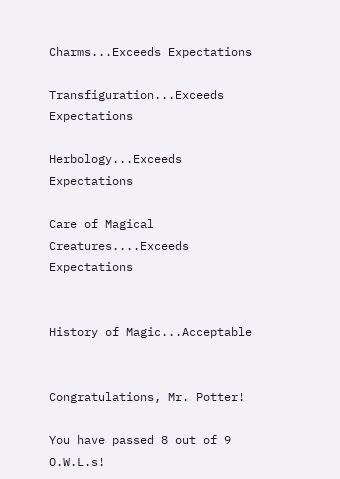Charms...Exceeds Expectations

Transfiguration...Exceeds Expectations

Herbology...Exceeds Expectations

Care of Magical Creatures....Exceeds Expectations


History of Magic...Acceptable


Congratulations, Mr. Potter!

You have passed 8 out of 9 O.W.L.s!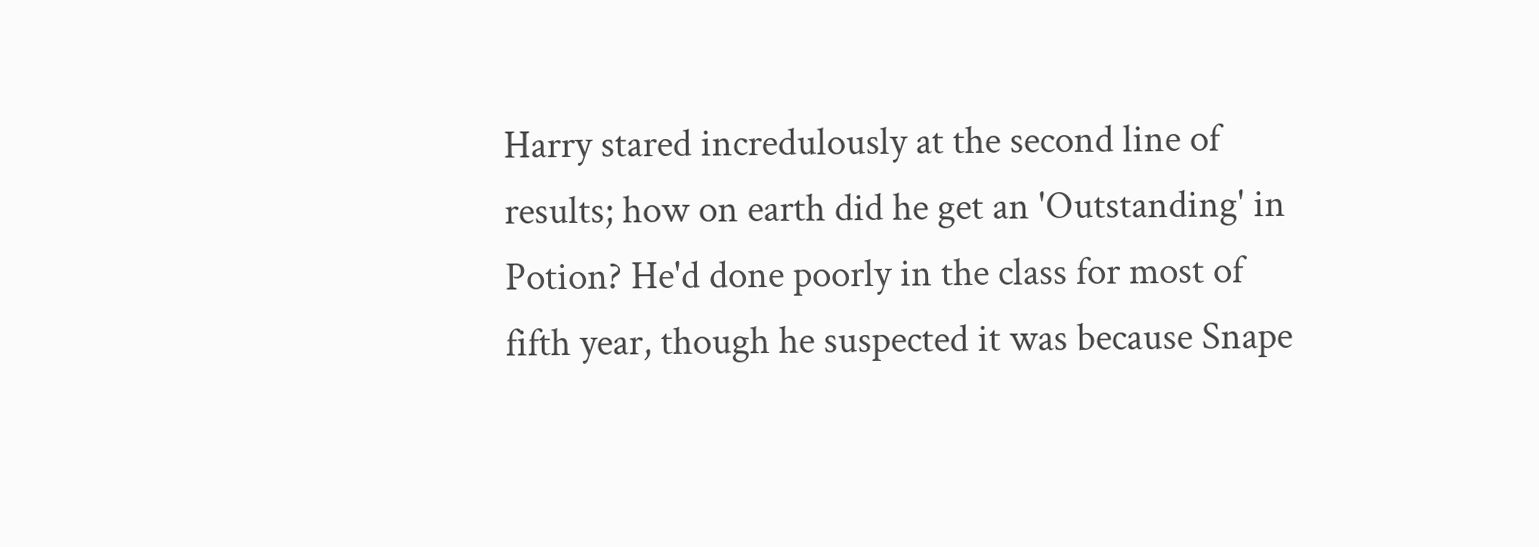Harry stared incredulously at the second line of results; how on earth did he get an 'Outstanding' in Potion? He'd done poorly in the class for most of fifth year, though he suspected it was because Snape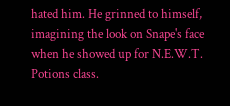hated him. He grinned to himself, imagining the look on Snape's face when he showed up for N.E.W.T. Potions class.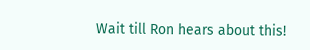Wait till Ron hears about this!